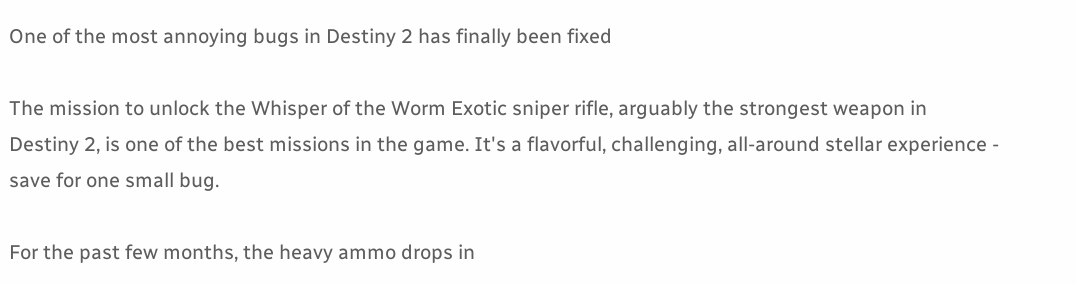One of the most annoying bugs in Destiny 2 has finally been fixed

The mission to unlock the Whisper of the Worm Exotic sniper rifle, arguably the strongest weapon in Destiny 2, is one of the best missions in the game. It's a flavorful, challenging, all-around stellar experience - save for one small bug.

For the past few months, the heavy ammo drops in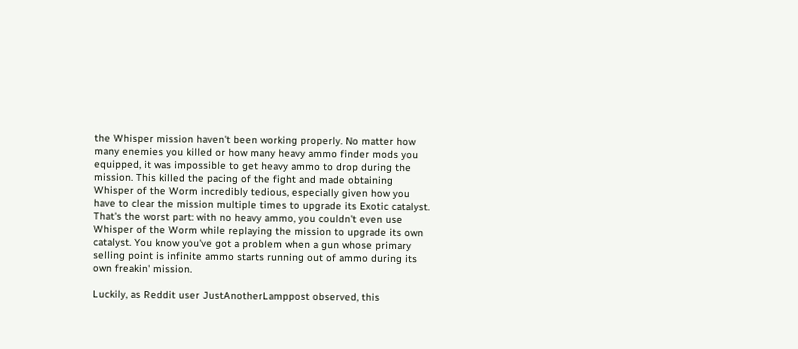the Whisper mission haven't been working properly. No matter how many enemies you killed or how many heavy ammo finder mods you equipped, it was impossible to get heavy ammo to drop during the mission. This killed the pacing of the fight and made obtaining Whisper of the Worm incredibly tedious, especially given how you have to clear the mission multiple times to upgrade its Exotic catalyst. That's the worst part: with no heavy ammo, you couldn't even use Whisper of the Worm while replaying the mission to upgrade its own catalyst. You know you've got a problem when a gun whose primary selling point is infinite ammo starts running out of ammo during its own freakin' mission.

Luckily, as Reddit user JustAnotherLamppost observed, this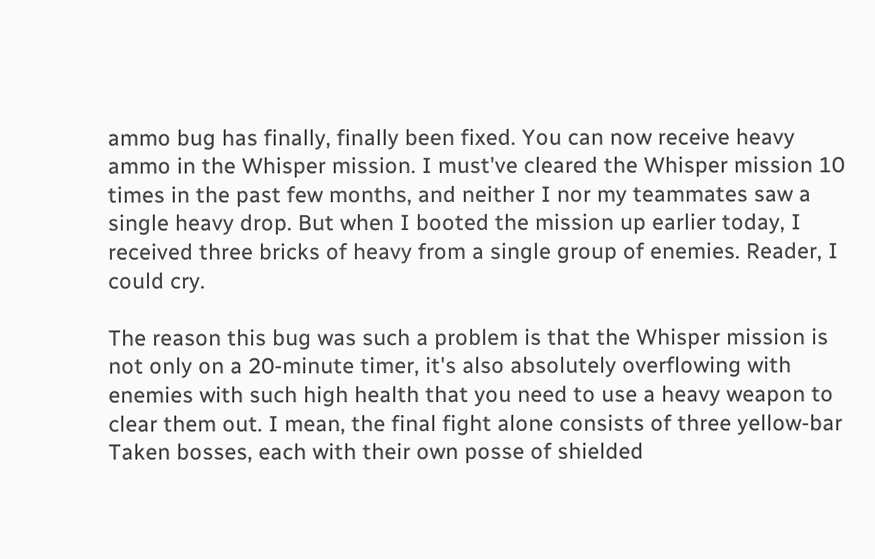ammo bug has finally, finally been fixed. You can now receive heavy ammo in the Whisper mission. I must've cleared the Whisper mission 10 times in the past few months, and neither I nor my teammates saw a single heavy drop. But when I booted the mission up earlier today, I received three bricks of heavy from a single group of enemies. Reader, I could cry.

The reason this bug was such a problem is that the Whisper mission is not only on a 20-minute timer, it's also absolutely overflowing with enemies with such high health that you need to use a heavy weapon to clear them out. I mean, the final fight alone consists of three yellow-bar Taken bosses, each with their own posse of shielded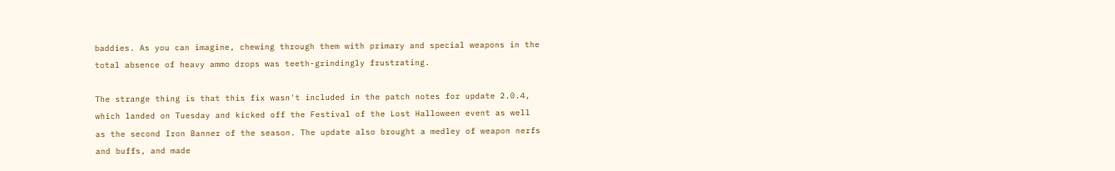baddies. As you can imagine, chewing through them with primary and special weapons in the total absence of heavy ammo drops was teeth-grindingly frustrating.

The strange thing is that this fix wasn't included in the patch notes for update 2.0.4, which landed on Tuesday and kicked off the Festival of the Lost Halloween event as well as the second Iron Banner of the season. The update also brought a medley of weapon nerfs and buffs, and made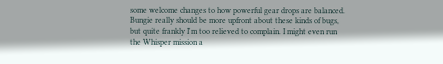some welcome changes to how powerful gear drops are balanced. Bungie really should be more upfront about these kinds of bugs, but quite frankly I'm too relieved to complain. I might even run the Whisper mission a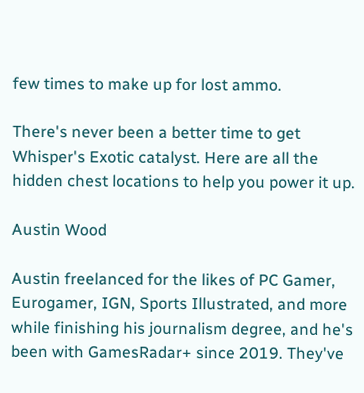few times to make up for lost ammo.

There's never been a better time to get Whisper's Exotic catalyst. Here are all the hidden chest locations to help you power it up.

Austin Wood

Austin freelanced for the likes of PC Gamer, Eurogamer, IGN, Sports Illustrated, and more while finishing his journalism degree, and he's been with GamesRadar+ since 2019. They've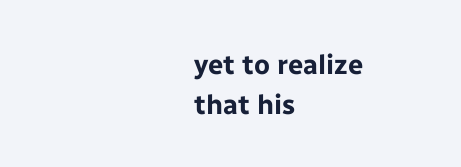yet to realize that his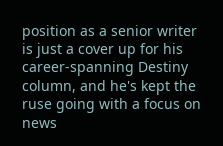position as a senior writer is just a cover up for his career-spanning Destiny column, and he's kept the ruse going with a focus on news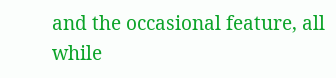and the occasional feature, all while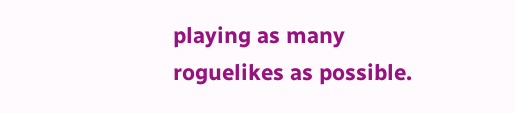playing as many roguelikes as possible.